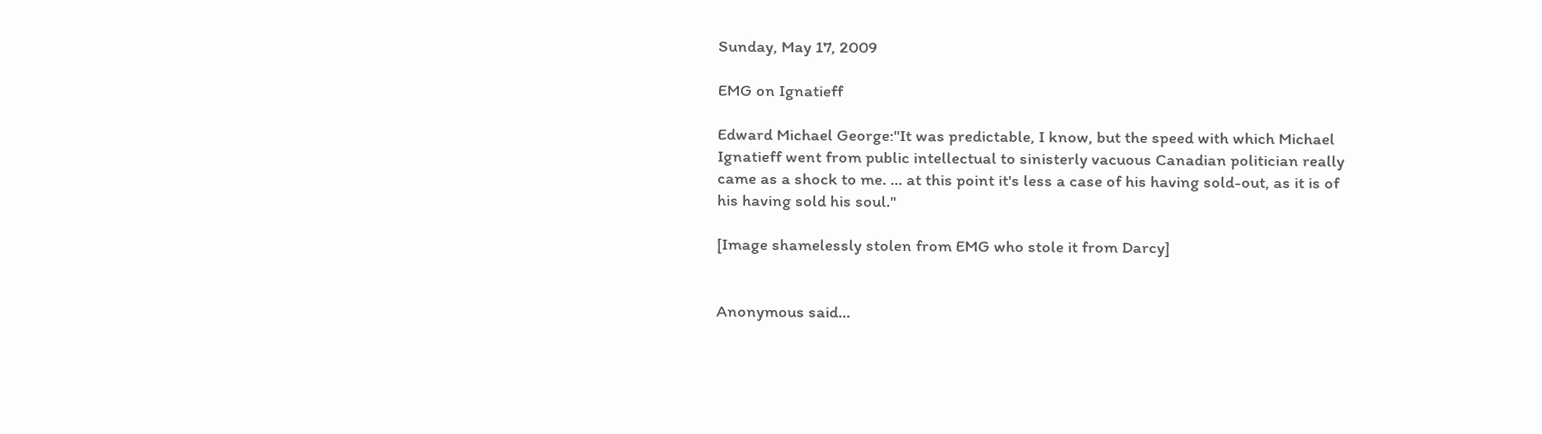Sunday, May 17, 2009

EMG on Ignatieff

Edward Michael George:"It was predictable, I know, but the speed with which Michael Ignatieff went from public intellectual to sinisterly vacuous Canadian politician really came as a shock to me. ... at this point it's less a case of his having sold-out, as it is of his having sold his soul."

[Image shamelessly stolen from EMG who stole it from Darcy]


Anonymous said...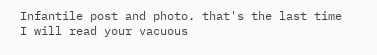Infantile post and photo. that's the last time I will read your vacuous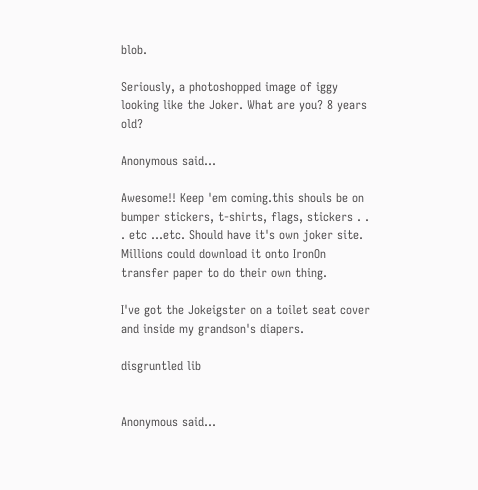blob.

Seriously, a photoshopped image of iggy looking like the Joker. What are you? 8 years old?

Anonymous said...

Awesome!! Keep 'em coming.this shouls be on bumper stickers, t-shirts, flags, stickers . . . etc ...etc. Should have it's own joker site. Millions could download it onto IronOn transfer paper to do their own thing.

I've got the Jokeigster on a toilet seat cover and inside my grandson's diapers.

disgruntled lib


Anonymous said...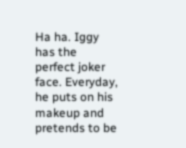Ha ha. Iggy has the perfect joker face. Everyday, he puts on his makeup and pretends to be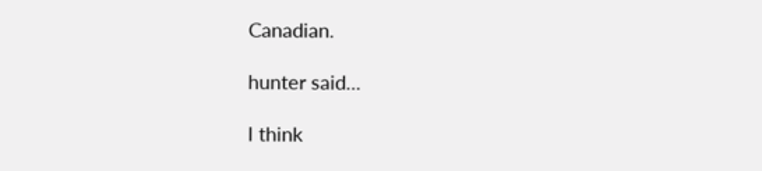Canadian.

hunter said...

I think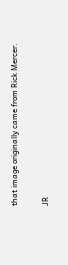that image originally came from Rick Mercer.

JR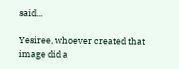said...

Yesiree, whoever created that image did a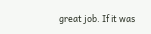great job. If it was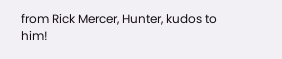from Rick Mercer, Hunter, kudos to him!